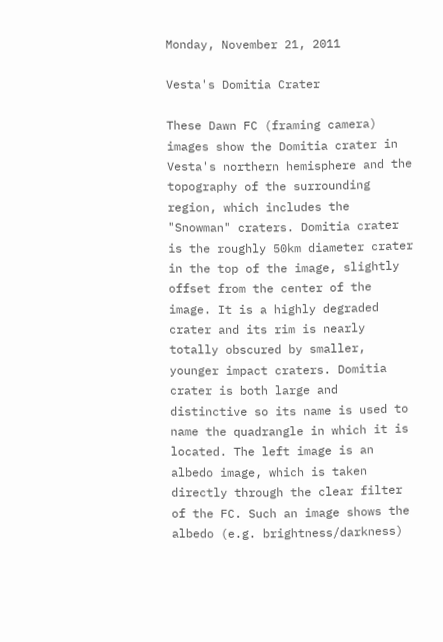Monday, November 21, 2011

Vesta's Domitia Crater

These Dawn FC (framing camera) images show the Domitia crater in Vesta's northern hemisphere and the topography of the surrounding region, which includes the "Snowman" craters. Domitia crater is the roughly 50km diameter crater in the top of the image, slightly offset from the center of the image. It is a highly degraded crater and its rim is nearly totally obscured by smaller, younger impact craters. Domitia crater is both large and distinctive so its name is used to name the quadrangle in which it is located. The left image is an albedo image, which is taken directly through the clear filter of the FC. Such an image shows the albedo (e.g. brightness/darkness)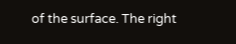of the surface. The right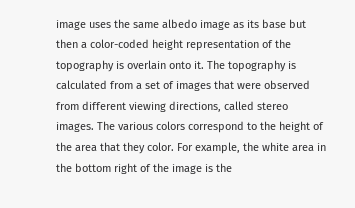image uses the same albedo image as its base but then a color-coded height representation of the topography is overlain onto it. The topography is calculated from a set of images that were observed from different viewing directions, called stereo images. The various colors correspond to the height of the area that they color. For example, the white area in the bottom right of the image is the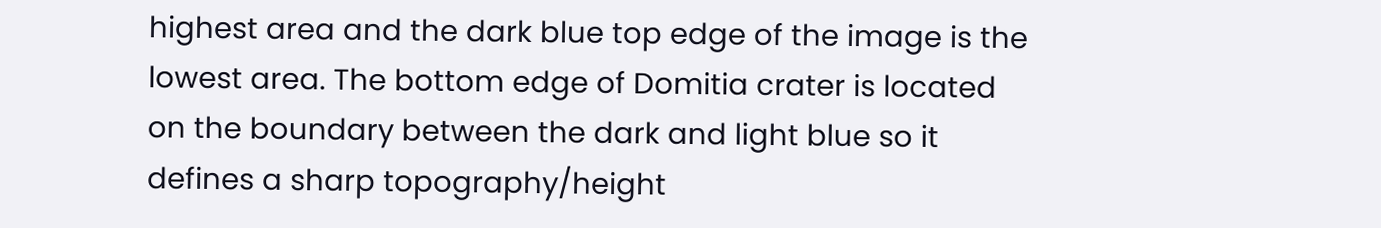highest area and the dark blue top edge of the image is the lowest area. The bottom edge of Domitia crater is located on the boundary between the dark and light blue so it defines a sharp topography/height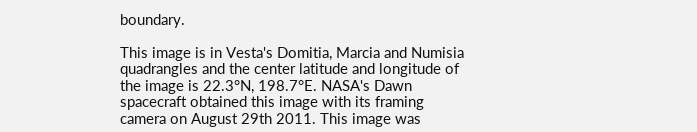boundary.

This image is in Vesta's Domitia, Marcia and Numisia quadrangles and the center latitude and longitude of the image is 22.3°N, 198.7°E. NASA's Dawn spacecraft obtained this image with its framing camera on August 29th 2011. This image was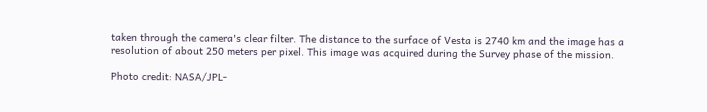taken through the camera's clear filter. The distance to the surface of Vesta is 2740 km and the image has a resolution of about 250 meters per pixel. This image was acquired during the Survey phase of the mission.

Photo credit: NASA/JPL-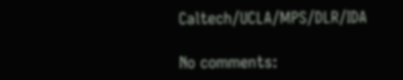Caltech/UCLA/MPS/DLR/IDA

No comments: